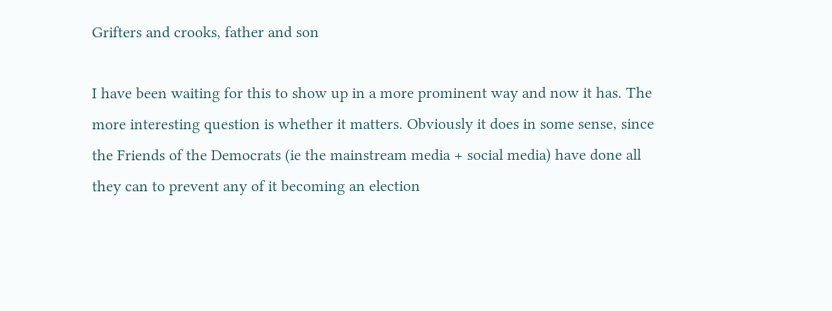Grifters and crooks, father and son

I have been waiting for this to show up in a more prominent way and now it has. The more interesting question is whether it matters. Obviously it does in some sense, since the Friends of the Democrats (ie the mainstream media + social media) have done all they can to prevent any of it becoming an election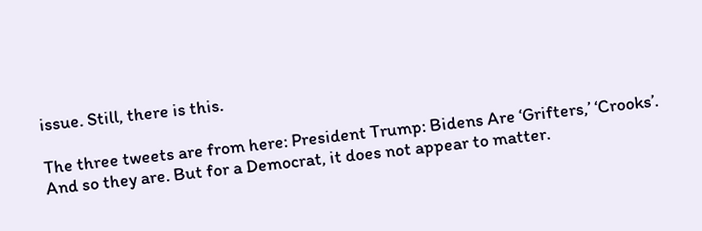issue. Still, there is this.

The three tweets are from here: President Trump: Bidens Are ‘Grifters,’ ‘Crooks’. And so they are. But for a Democrat, it does not appear to matter.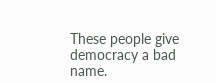These people give democracy a bad name.